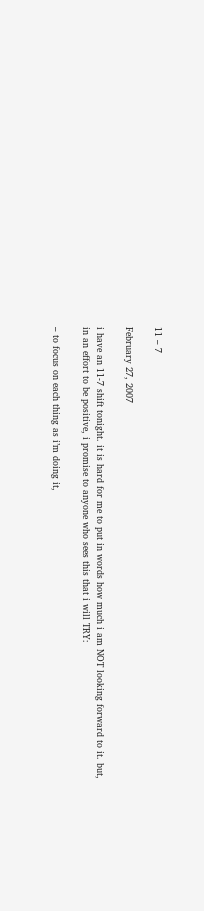11 – 7

February 27, 2007

i have an 11-7 shift tonight. it is hard for me to put in words how much i am NOT looking forward to it. but, in an effort to be positive, i promise to anyone who sees this that i will TRY:

– to focus on each thing as i’m doing it,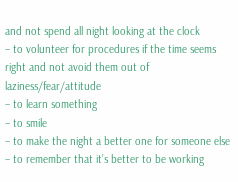and not spend all night looking at the clock
– to volunteer for procedures if the time seems right and not avoid them out of laziness/fear/attitude
– to learn something
– to smile
– to make the night a better one for someone else
– to remember that it’s better to be working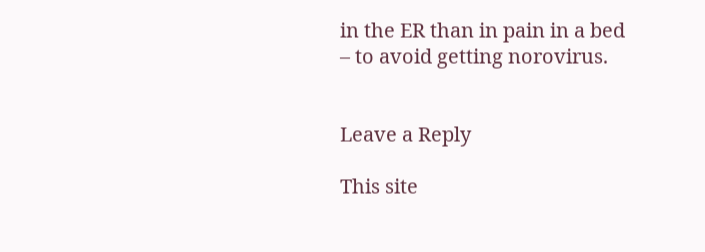in the ER than in pain in a bed
– to avoid getting norovirus.


Leave a Reply

This site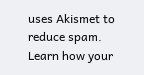uses Akismet to reduce spam. Learn how your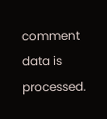comment data is processed.